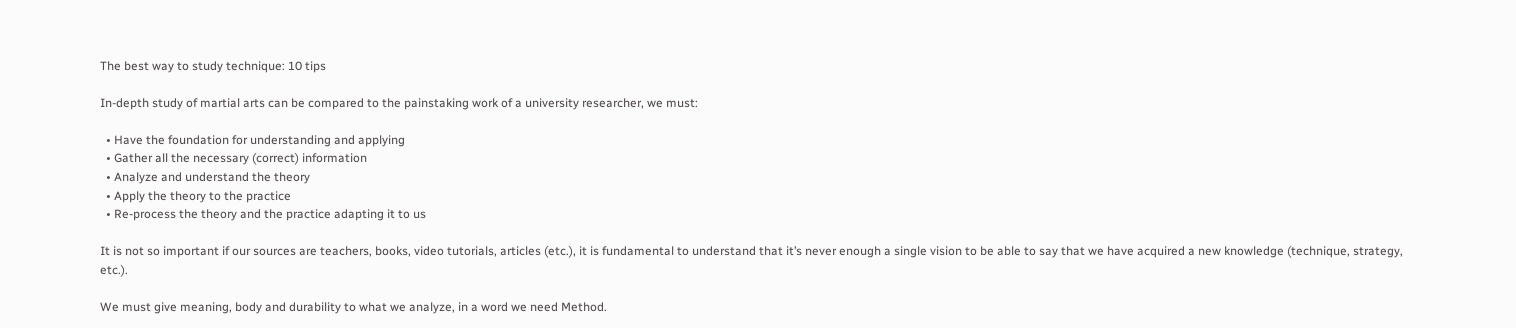The best way to study technique: 10 tips

In-depth study of martial arts can be compared to the painstaking work of a university researcher, we must:

  • Have the foundation for understanding and applying
  • Gather all the necessary (correct) information
  • Analyze and understand the theory
  • Apply the theory to the practice
  • Re-process the theory and the practice adapting it to us

It is not so important if our sources are teachers, books, video tutorials, articles (etc.), it is fundamental to understand that it’s never enough a single vision to be able to say that we have acquired a new knowledge (technique, strategy, etc.).

We must give meaning, body and durability to what we analyze, in a word we need Method.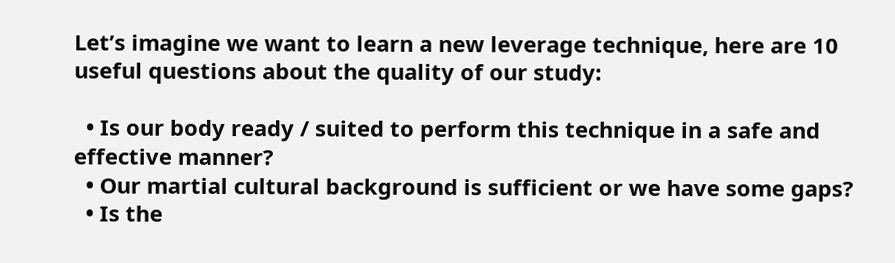Let’s imagine we want to learn a new leverage technique, here are 10 useful questions about the quality of our study:

  • Is our body ready / suited to perform this technique in a safe and effective manner?
  • Our martial cultural background is sufficient or we have some gaps?
  • Is the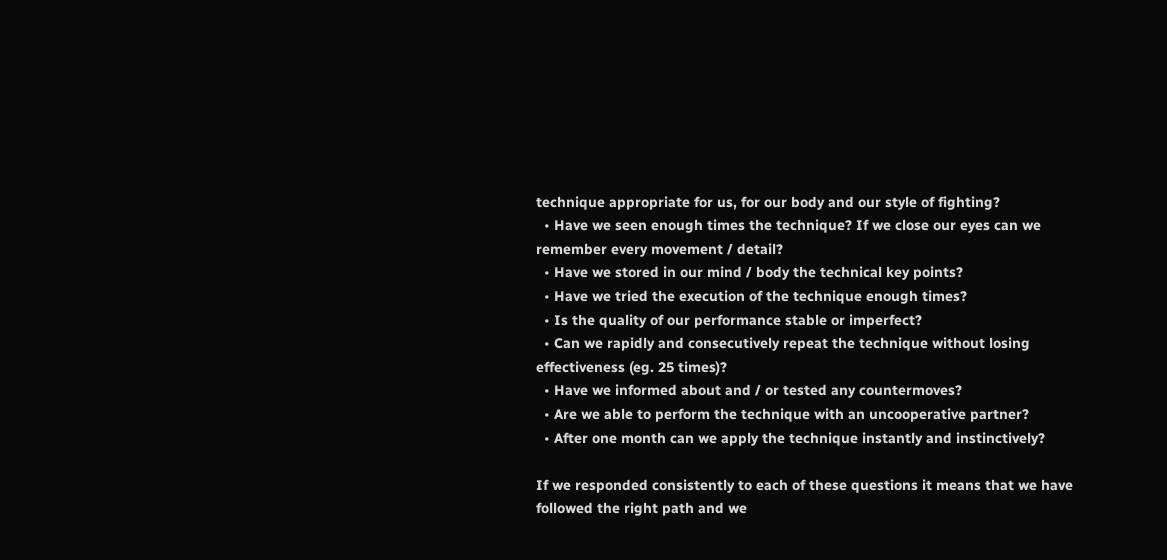technique appropriate for us, for our body and our style of fighting?
  • Have we seen enough times the technique? If we close our eyes can we remember every movement / detail?
  • Have we stored in our mind / body the technical key points?
  • Have we tried the execution of the technique enough times?
  • Is the quality of our performance stable or imperfect?
  • Can we rapidly and consecutively repeat the technique without losing effectiveness (eg. 25 times)?
  • Have we informed about and / or tested any countermoves?
  • Are we able to perform the technique with an uncooperative partner?
  • After one month can we apply the technique instantly and instinctively?

If we responded consistently to each of these questions it means that we have followed the right path and we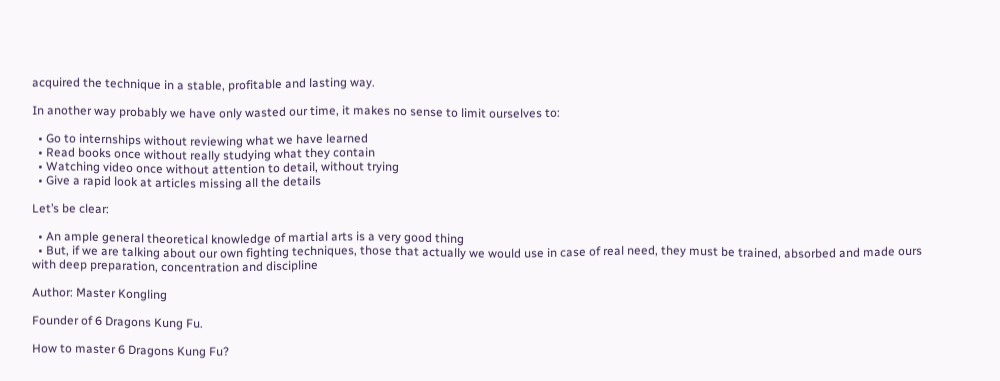acquired the technique in a stable, profitable and lasting way.

In another way probably we have only wasted our time, it makes no sense to limit ourselves to:

  • Go to internships without reviewing what we have learned
  • Read books once without really studying what they contain
  • Watching video once without attention to detail, without trying
  • Give a rapid look at articles missing all the details

Let’s be clear:

  • An ample general theoretical knowledge of martial arts is a very good thing
  • But, if we are talking about our own fighting techniques, those that actually we would use in case of real need, they must be trained, absorbed and made ours with deep preparation, concentration and discipline

Author: Master Kongling

Founder of 6 Dragons Kung Fu.

How to master 6 Dragons Kung Fu?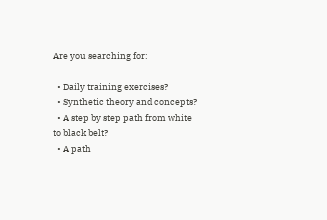Are you searching for:

  • Daily training exercises?
  • Synthetic theory and concepts?
  • A step by step path from white to black belt?
  • A path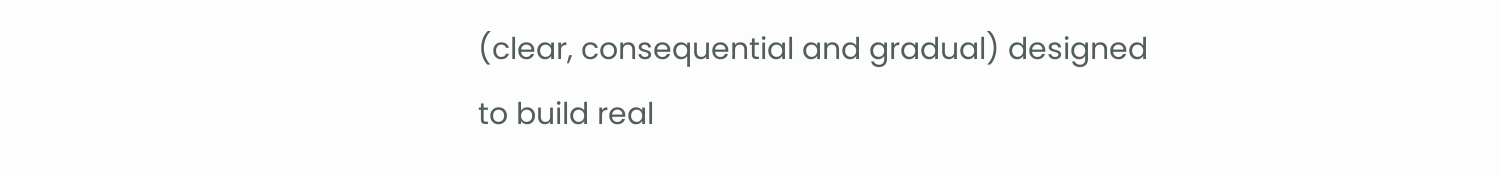(clear, consequential and gradual) designed to build real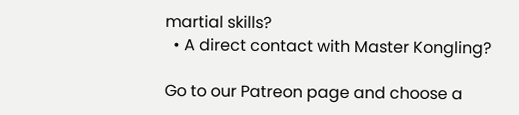martial skills?
  • A direct contact with Master Kongling?

Go to our Patreon page and choose a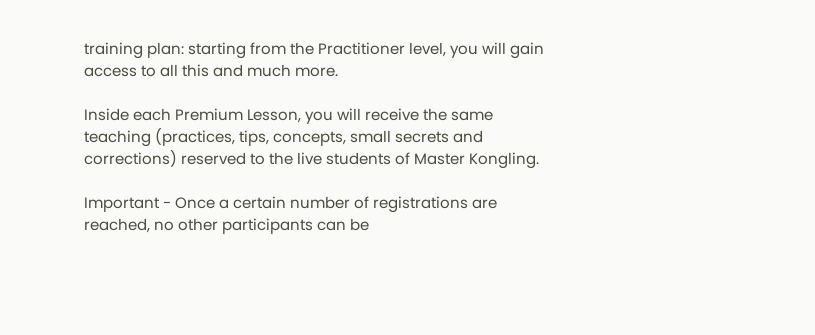training plan: starting from the Practitioner level, you will gain access to all this and much more.

Inside each Premium Lesson, you will receive the same teaching (practices, tips, concepts, small secrets and corrections) reserved to the live students of Master Kongling.

Important - Once a certain number of registrations are reached, no other participants can be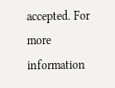accepted. For more information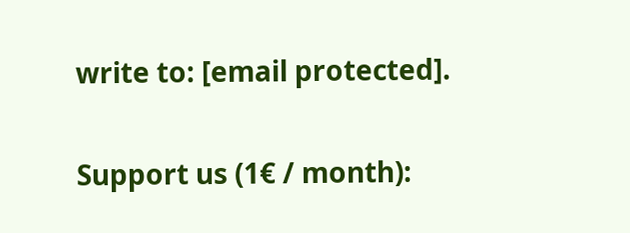write to: [email protected].

Support us (1€ / month):